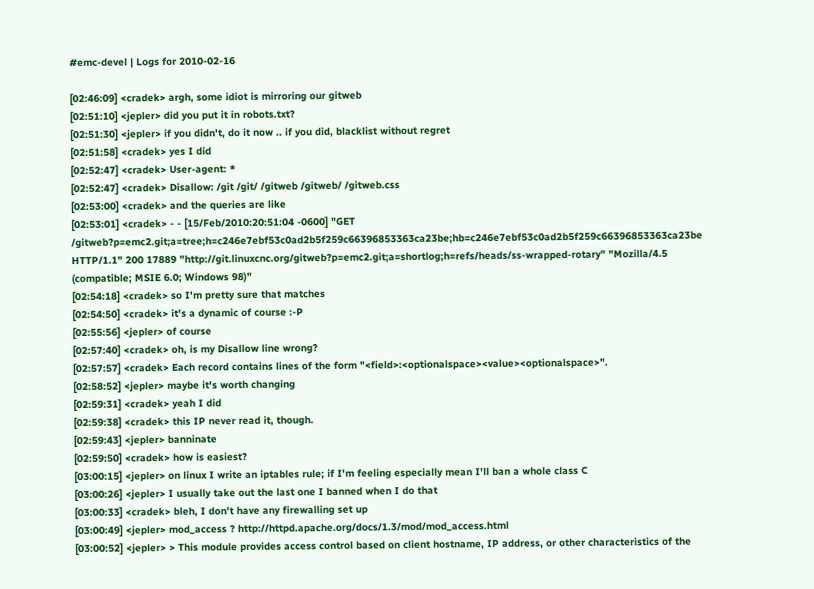#emc-devel | Logs for 2010-02-16

[02:46:09] <cradek> argh, some idiot is mirroring our gitweb
[02:51:10] <jepler> did you put it in robots.txt?
[02:51:30] <jepler> if you didn't, do it now .. if you did, blacklist without regret
[02:51:58] <cradek> yes I did
[02:52:47] <cradek> User-agent: *
[02:52:47] <cradek> Disallow: /git /git/ /gitweb /gitweb/ /gitweb.css
[02:53:00] <cradek> and the queries are like
[02:53:01] <cradek> - - [15/Feb/2010:20:51:04 -0600] "GET /gitweb?p=emc2.git;a=tree;h=c246e7ebf53c0ad2b5f259c66396853363ca23be;hb=c246e7ebf53c0ad2b5f259c66396853363ca23be HTTP/1.1" 200 17889 "http://git.linuxcnc.org/gitweb?p=emc2.git;a=shortlog;h=refs/heads/ss-wrapped-rotary" "Mozilla/4.5 (compatible; MSIE 6.0; Windows 98)"
[02:54:18] <cradek> so I'm pretty sure that matches
[02:54:50] <cradek> it's a dynamic of course :-P
[02:55:56] <jepler> of course
[02:57:40] <cradek> oh, is my Disallow line wrong?
[02:57:57] <cradek> Each record contains lines of the form "<field>:<optionalspace><value><optionalspace>".
[02:58:52] <jepler> maybe it's worth changing
[02:59:31] <cradek> yeah I did
[02:59:38] <cradek> this IP never read it, though.
[02:59:43] <jepler> banninate
[02:59:50] <cradek> how is easiest?
[03:00:15] <jepler> on linux I write an iptables rule; if I'm feeling especially mean I'll ban a whole class C
[03:00:26] <jepler> I usually take out the last one I banned when I do that
[03:00:33] <cradek> bleh, I don't have any firewalling set up
[03:00:49] <jepler> mod_access ? http://httpd.apache.org/docs/1.3/mod/mod_access.html
[03:00:52] <jepler> > This module provides access control based on client hostname, IP address, or other characteristics of the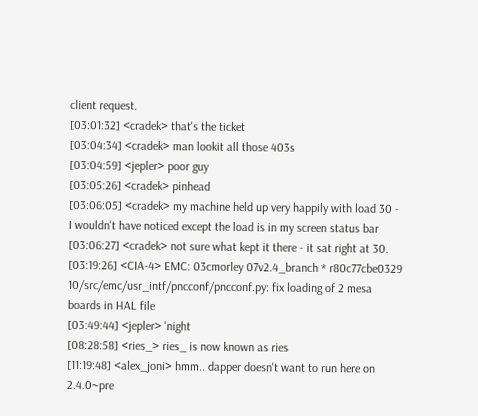client request.
[03:01:32] <cradek> that's the ticket
[03:04:34] <cradek> man lookit all those 403s
[03:04:59] <jepler> poor guy
[03:05:26] <cradek> pinhead
[03:06:05] <cradek> my machine held up very happily with load 30 - I wouldn't have noticed except the load is in my screen status bar
[03:06:27] <cradek> not sure what kept it there - it sat right at 30.
[03:19:26] <CIA-4> EMC: 03cmorley 07v2.4_branch * r80c77cbe0329 10/src/emc/usr_intf/pncconf/pncconf.py: fix loading of 2 mesa boards in HAL file
[03:49:44] <jepler> 'night
[08:28:58] <ries_> ries_ is now known as ries
[11:19:48] <alex_joni> hmm.. dapper doesn't want to run here on 2.4.0~pre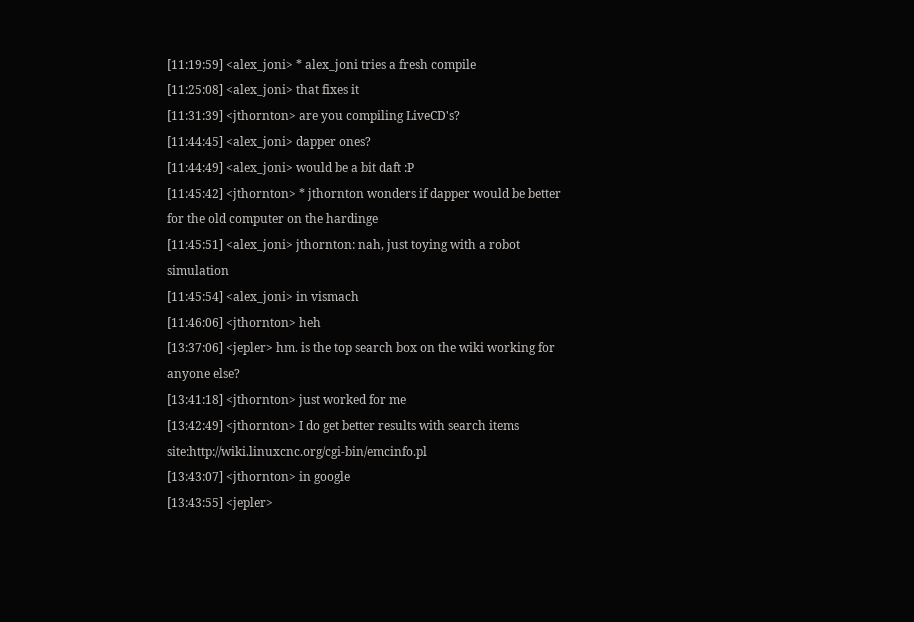[11:19:59] <alex_joni> * alex_joni tries a fresh compile
[11:25:08] <alex_joni> that fixes it
[11:31:39] <jthornton> are you compiling LiveCD's?
[11:44:45] <alex_joni> dapper ones?
[11:44:49] <alex_joni> would be a bit daft :P
[11:45:42] <jthornton> * jthornton wonders if dapper would be better for the old computer on the hardinge
[11:45:51] <alex_joni> jthornton: nah, just toying with a robot simulation
[11:45:54] <alex_joni> in vismach
[11:46:06] <jthornton> heh
[13:37:06] <jepler> hm. is the top search box on the wiki working for anyone else?
[13:41:18] <jthornton> just worked for me
[13:42:49] <jthornton> I do get better results with search items site:http://wiki.linuxcnc.org/cgi-bin/emcinfo.pl
[13:43:07] <jthornton> in google
[13:43:55] <jepler>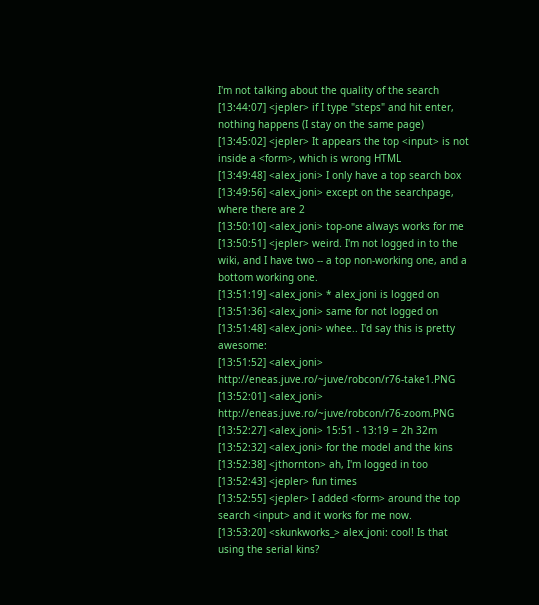I'm not talking about the quality of the search
[13:44:07] <jepler> if I type "steps" and hit enter, nothing happens (I stay on the same page)
[13:45:02] <jepler> It appears the top <input> is not inside a <form>, which is wrong HTML
[13:49:48] <alex_joni> I only have a top search box
[13:49:56] <alex_joni> except on the searchpage, where there are 2
[13:50:10] <alex_joni> top-one always works for me
[13:50:51] <jepler> weird. I'm not logged in to the wiki, and I have two -- a top non-working one, and a bottom working one.
[13:51:19] <alex_joni> * alex_joni is logged on
[13:51:36] <alex_joni> same for not logged on
[13:51:48] <alex_joni> whee.. I'd say this is pretty awesome:
[13:51:52] <alex_joni> http://eneas.juve.ro/~juve/robcon/r76-take1.PNG
[13:52:01] <alex_joni> http://eneas.juve.ro/~juve/robcon/r76-zoom.PNG
[13:52:27] <alex_joni> 15:51 - 13:19 = 2h 32m
[13:52:32] <alex_joni> for the model and the kins
[13:52:38] <jthornton> ah, I'm logged in too
[13:52:43] <jepler> fun times
[13:52:55] <jepler> I added <form> around the top search <input> and it works for me now.
[13:53:20] <skunkworks_> alex_joni: cool! Is that using the serial kins?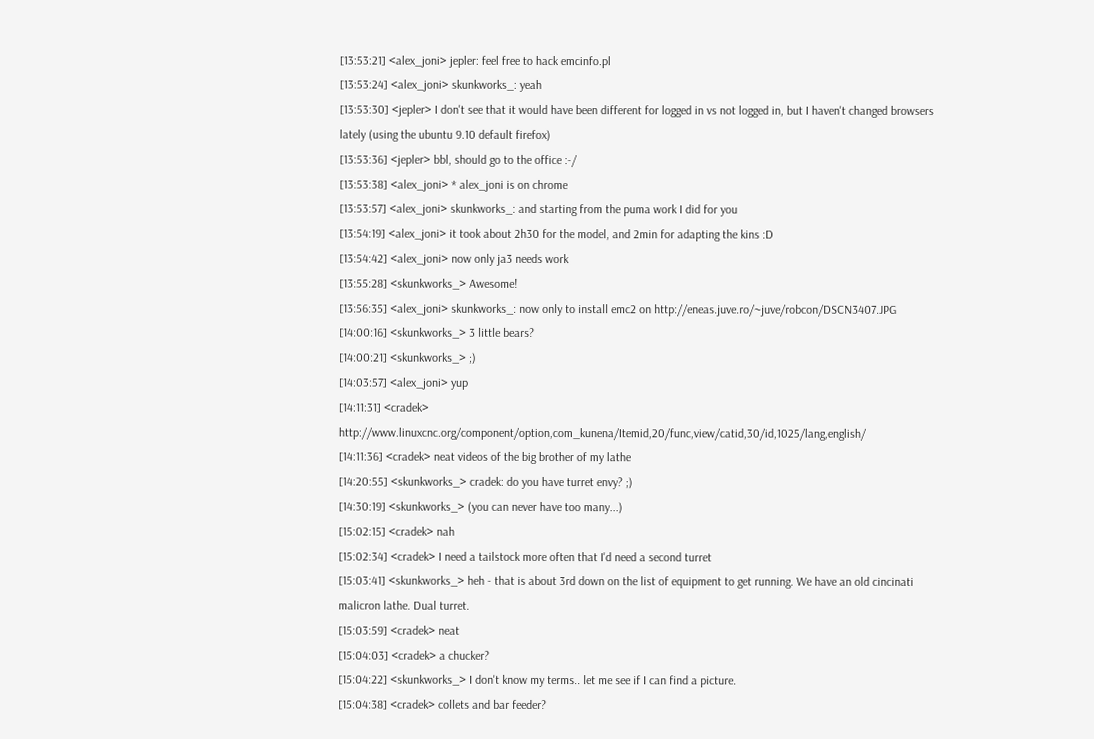[13:53:21] <alex_joni> jepler: feel free to hack emcinfo.pl
[13:53:24] <alex_joni> skunkworks_: yeah
[13:53:30] <jepler> I don't see that it would have been different for logged in vs not logged in, but I haven't changed browsers lately (using the ubuntu 9.10 default firefox)
[13:53:36] <jepler> bbl, should go to the office :-/
[13:53:38] <alex_joni> * alex_joni is on chrome
[13:53:57] <alex_joni> skunkworks_: and starting from the puma work I did for you
[13:54:19] <alex_joni> it took about 2h30 for the model, and 2min for adapting the kins :D
[13:54:42] <alex_joni> now only ja3 needs work
[13:55:28] <skunkworks_> Awesome!
[13:56:35] <alex_joni> skunkworks_: now only to install emc2 on http://eneas.juve.ro/~juve/robcon/DSCN3407.JPG
[14:00:16] <skunkworks_> 3 little bears?
[14:00:21] <skunkworks_> ;)
[14:03:57] <alex_joni> yup
[14:11:31] <cradek> http://www.linuxcnc.org/component/option,com_kunena/Itemid,20/func,view/catid,30/id,1025/lang,english/
[14:11:36] <cradek> neat videos of the big brother of my lathe
[14:20:55] <skunkworks_> cradek: do you have turret envy? ;)
[14:30:19] <skunkworks_> (you can never have too many...)
[15:02:15] <cradek> nah
[15:02:34] <cradek> I need a tailstock more often that I'd need a second turret
[15:03:41] <skunkworks_> heh - that is about 3rd down on the list of equipment to get running. We have an old cincinati malicron lathe. Dual turret.
[15:03:59] <cradek> neat
[15:04:03] <cradek> a chucker?
[15:04:22] <skunkworks_> I don't know my terms.. let me see if I can find a picture.
[15:04:38] <cradek> collets and bar feeder?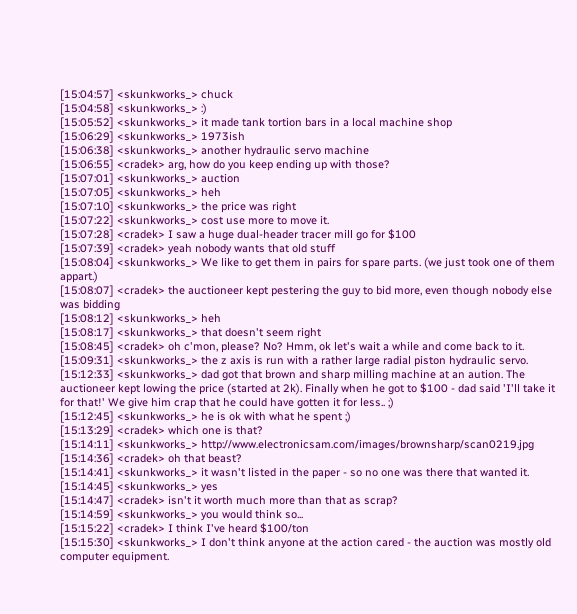[15:04:57] <skunkworks_> chuck
[15:04:58] <skunkworks_> :)
[15:05:52] <skunkworks_> it made tank tortion bars in a local machine shop
[15:06:29] <skunkworks_> 1973ish
[15:06:38] <skunkworks_> another hydraulic servo machine
[15:06:55] <cradek> arg, how do you keep ending up with those?
[15:07:01] <skunkworks_> auction
[15:07:05] <skunkworks_> heh
[15:07:10] <skunkworks_> the price was right
[15:07:22] <skunkworks_> cost use more to move it.
[15:07:28] <cradek> I saw a huge dual-header tracer mill go for $100
[15:07:39] <cradek> yeah nobody wants that old stuff
[15:08:04] <skunkworks_> We like to get them in pairs for spare parts. (we just took one of them appart.)
[15:08:07] <cradek> the auctioneer kept pestering the guy to bid more, even though nobody else was bidding
[15:08:12] <skunkworks_> heh
[15:08:17] <skunkworks_> that doesn't seem right
[15:08:45] <cradek> oh c'mon, please? No? Hmm, ok let's wait a while and come back to it.
[15:09:31] <skunkworks_> the z axis is run with a rather large radial piston hydraulic servo.
[15:12:33] <skunkworks_> dad got that brown and sharp milling machine at an aution. The auctioneer kept lowing the price (started at 2k). Finally when he got to $100 - dad said 'I'll take it for that!' We give him crap that he could have gotten it for less.. ;)
[15:12:45] <skunkworks_> he is ok with what he spent ;)
[15:13:29] <cradek> which one is that?
[15:14:11] <skunkworks_> http://www.electronicsam.com/images/brownsharp/scan0219.jpg
[15:14:36] <cradek> oh that beast?
[15:14:41] <skunkworks_> it wasn't listed in the paper - so no one was there that wanted it.
[15:14:45] <skunkworks_> yes
[15:14:47] <cradek> isn't it worth much more than that as scrap?
[15:14:59] <skunkworks_> you would think so...
[15:15:22] <cradek> I think I've heard $100/ton
[15:15:30] <skunkworks_> I don't think anyone at the action cared - the auction was mostly old computer equipment.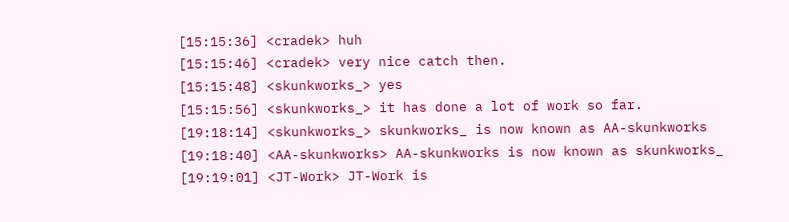[15:15:36] <cradek> huh
[15:15:46] <cradek> very nice catch then.
[15:15:48] <skunkworks_> yes
[15:15:56] <skunkworks_> it has done a lot of work so far.
[19:18:14] <skunkworks_> skunkworks_ is now known as AA-skunkworks
[19:18:40] <AA-skunkworks> AA-skunkworks is now known as skunkworks_
[19:19:01] <JT-Work> JT-Work is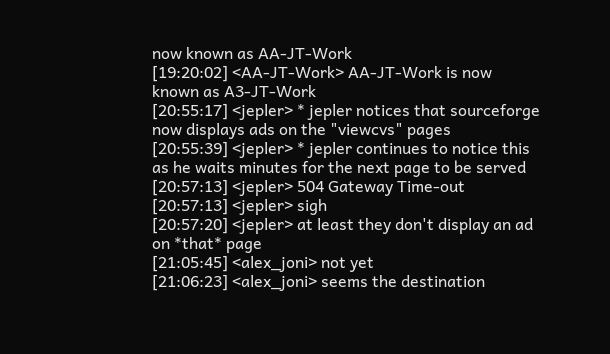now known as AA-JT-Work
[19:20:02] <AA-JT-Work> AA-JT-Work is now known as A3-JT-Work
[20:55:17] <jepler> * jepler notices that sourceforge now displays ads on the "viewcvs" pages
[20:55:39] <jepler> * jepler continues to notice this as he waits minutes for the next page to be served
[20:57:13] <jepler> 504 Gateway Time-out
[20:57:13] <jepler> sigh
[20:57:20] <jepler> at least they don't display an ad on *that* page
[21:05:45] <alex_joni> not yet
[21:06:23] <alex_joni> seems the destination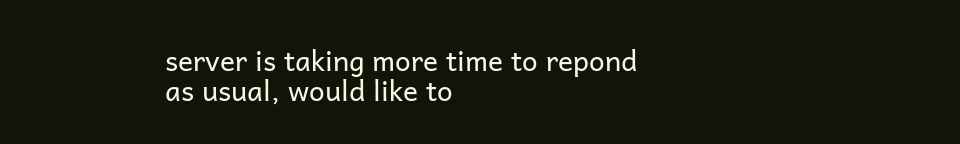server is taking more time to repond as usual, would like to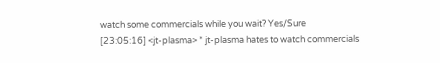watch some commercials while you wait? Yes/Sure
[23:05:16] <jt-plasma> * jt-plasma hates to watch commercials